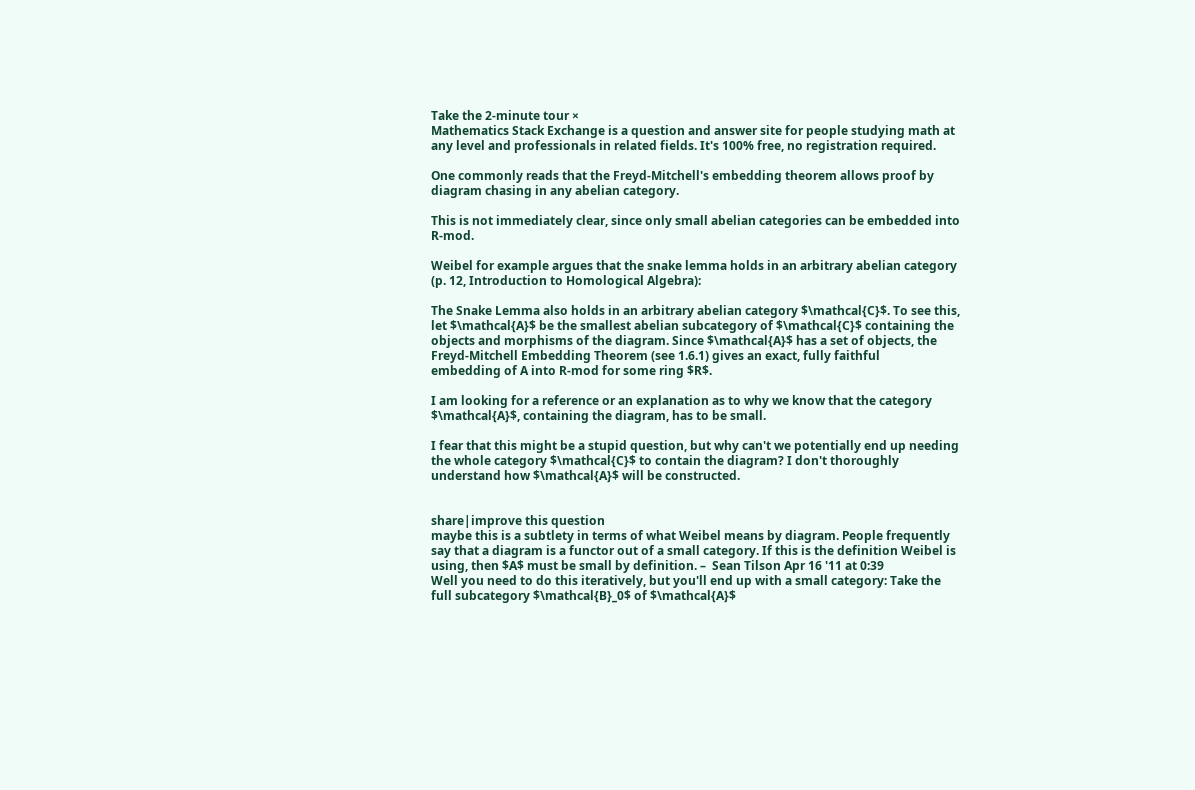Take the 2-minute tour ×
Mathematics Stack Exchange is a question and answer site for people studying math at any level and professionals in related fields. It's 100% free, no registration required.

One commonly reads that the Freyd-Mitchell's embedding theorem allows proof by diagram chasing in any abelian category.

This is not immediately clear, since only small abelian categories can be embedded into R-mod.

Weibel for example argues that the snake lemma holds in an arbitrary abelian category (p. 12, Introduction to Homological Algebra):

The Snake Lemma also holds in an arbitrary abelian category $\mathcal{C}$. To see this, let $\mathcal{A}$ be the smallest abelian subcategory of $\mathcal{C}$ containing the
objects and morphisms of the diagram. Since $\mathcal{A}$ has a set of objects, the Freyd-Mitchell Embedding Theorem (see 1.6.1) gives an exact, fully faithful
embedding of A into R-mod for some ring $R$.

I am looking for a reference or an explanation as to why we know that the category $\mathcal{A}$, containing the diagram, has to be small.

I fear that this might be a stupid question, but why can't we potentially end up needing the whole category $\mathcal{C}$ to contain the diagram? I don't thoroughly understand how $\mathcal{A}$ will be constructed.


share|improve this question
maybe this is a subtlety in terms of what Weibel means by diagram. People frequently say that a diagram is a functor out of a small category. If this is the definition Weibel is using, then $A$ must be small by definition. –  Sean Tilson Apr 16 '11 at 0:39
Well you need to do this iteratively, but you'll end up with a small category: Take the full subcategory $\mathcal{B}_0$ of $\mathcal{A}$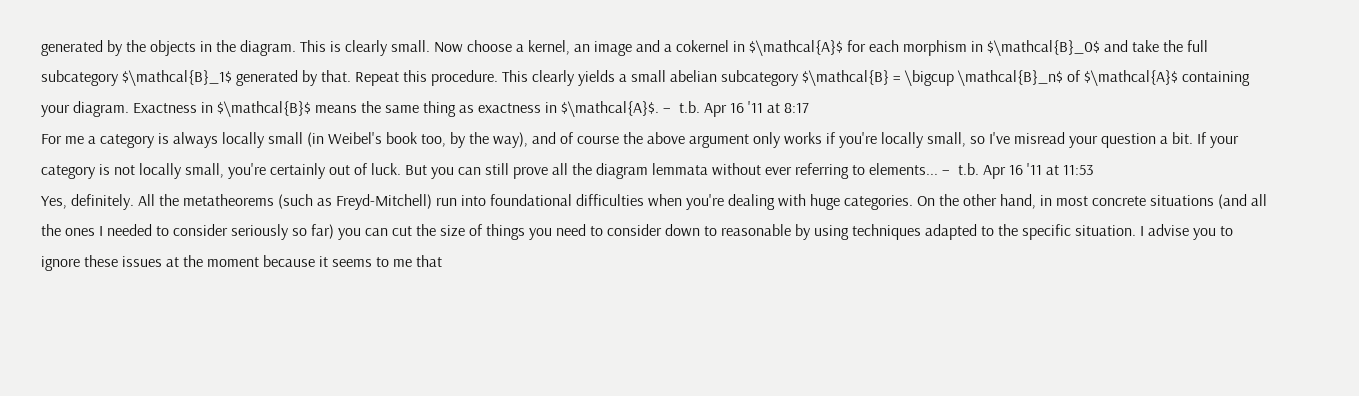generated by the objects in the diagram. This is clearly small. Now choose a kernel, an image and a cokernel in $\mathcal{A}$ for each morphism in $\mathcal{B}_0$ and take the full subcategory $\mathcal{B}_1$ generated by that. Repeat this procedure. This clearly yields a small abelian subcategory $\mathcal{B} = \bigcup \mathcal{B}_n$ of $\mathcal{A}$ containing your diagram. Exactness in $\mathcal{B}$ means the same thing as exactness in $\mathcal{A}$. –  t.b. Apr 16 '11 at 8:17
For me a category is always locally small (in Weibel's book too, by the way), and of course the above argument only works if you're locally small, so I've misread your question a bit. If your category is not locally small, you're certainly out of luck. But you can still prove all the diagram lemmata without ever referring to elements... –  t.b. Apr 16 '11 at 11:53
Yes, definitely. All the metatheorems (such as Freyd-Mitchell) run into foundational difficulties when you're dealing with huge categories. On the other hand, in most concrete situations (and all the ones I needed to consider seriously so far) you can cut the size of things you need to consider down to reasonable by using techniques adapted to the specific situation. I advise you to ignore these issues at the moment because it seems to me that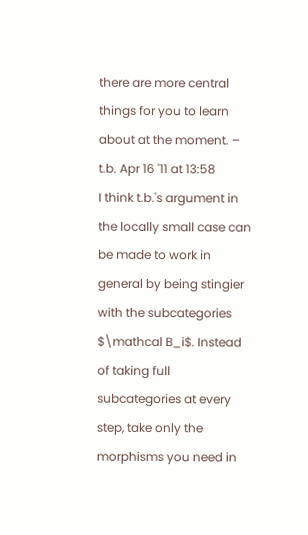there are more central things for you to learn about at the moment. –  t.b. Apr 16 '11 at 13:58
I think t.b.'s argument in the locally small case can be made to work in general by being stingier with the subcategories $\mathcal B_i$. Instead of taking full subcategories at every step, take only the morphisms you need in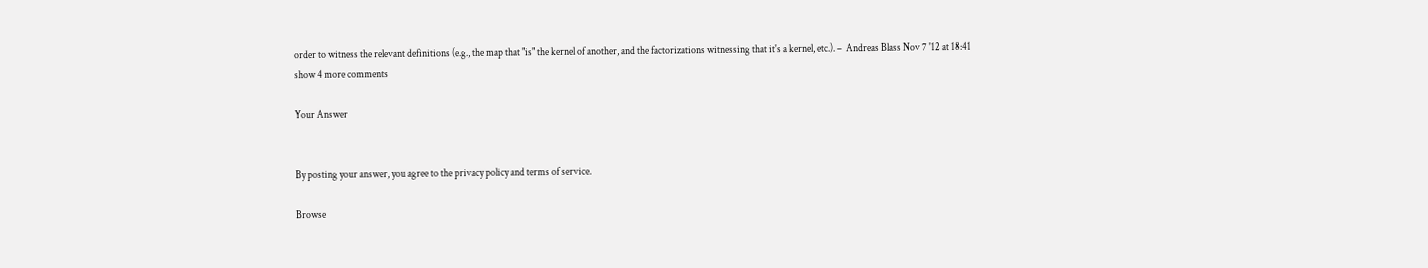order to witness the relevant definitions (e.g., the map that "is" the kernel of another, and the factorizations witnessing that it's a kernel, etc.). –  Andreas Blass Nov 7 '12 at 18:41
show 4 more comments

Your Answer


By posting your answer, you agree to the privacy policy and terms of service.

Browse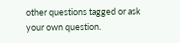other questions tagged or ask your own question.